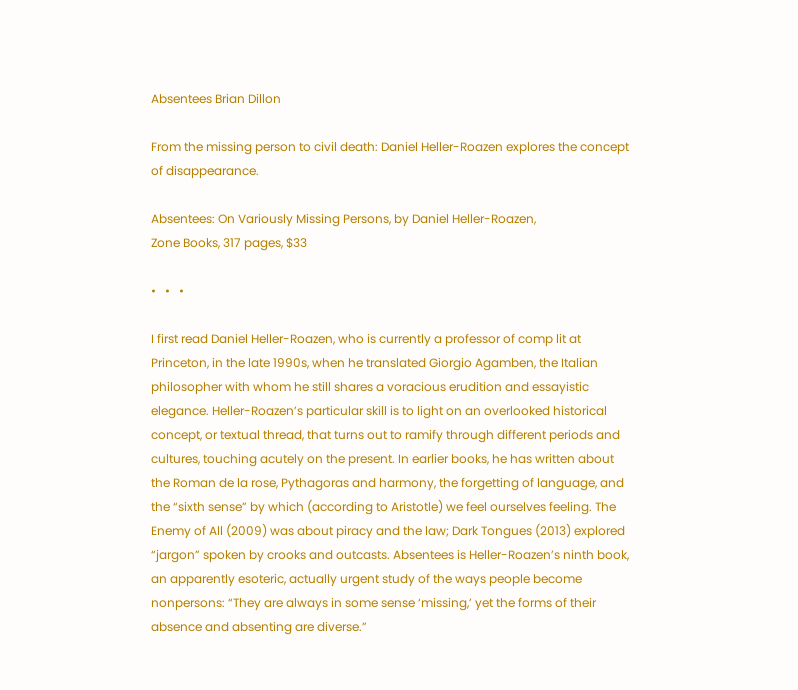Absentees Brian Dillon

From the missing person to civil death: Daniel Heller-Roazen explores the concept of disappearance.

Absentees: On Variously Missing Persons, by Daniel Heller-Roazen,
Zone Books, 317 pages, $33

•   •   •

I first read Daniel Heller-Roazen, who is currently a professor of comp lit at Princeton, in the late 1990s, when he translated Giorgio Agamben, the Italian philosopher with whom he still shares a voracious erudition and essayistic elegance. Heller-Roazen’s particular skill is to light on an overlooked historical concept, or textual thread, that turns out to ramify through different periods and cultures, touching acutely on the present. In earlier books, he has written about the Roman de la rose, Pythagoras and harmony, the forgetting of language, and the “sixth sense” by which (according to Aristotle) we feel ourselves feeling. The Enemy of All (2009) was about piracy and the law; Dark Tongues (2013) explored “jargon” spoken by crooks and outcasts. Absentees is Heller-Roazen’s ninth book, an apparently esoteric, actually urgent study of the ways people become nonpersons: “They are always in some sense ‘missing,’ yet the forms of their absence and absenting are diverse.”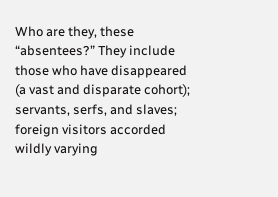Who are they, these “absentees?” They include those who have disappeared (a vast and disparate cohort); servants, serfs, and slaves; foreign visitors accorded wildly varying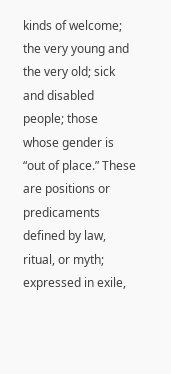kinds of welcome; the very young and the very old; sick and disabled people; those whose gender is “out of place.” These are positions or predicaments defined by law, ritual, or myth; expressed in exile,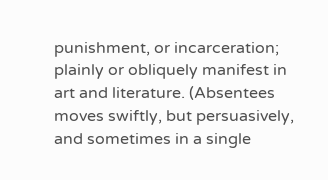punishment, or incarceration; plainly or obliquely manifest in art and literature. (Absentees moves swiftly, but persuasively, and sometimes in a single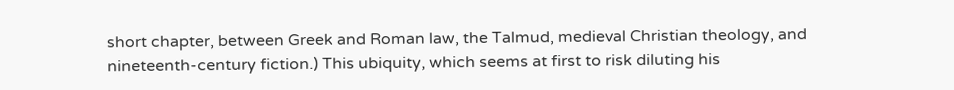short chapter, between Greek and Roman law, the Talmud, medieval Christian theology, and nineteenth-century fiction.) This ubiquity, which seems at first to risk diluting his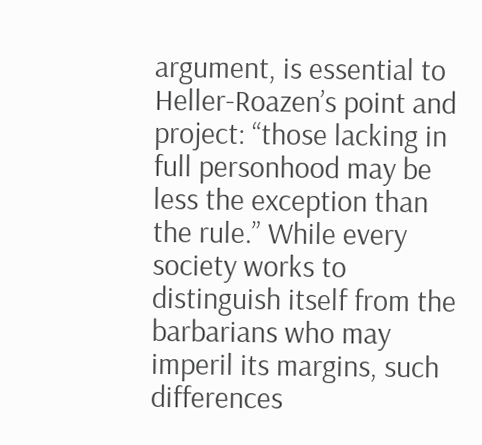argument, is essential to Heller-Roazen’s point and project: “those lacking in full personhood may be less the exception than the rule.” While every society works to distinguish itself from the barbarians who may imperil its margins, such differences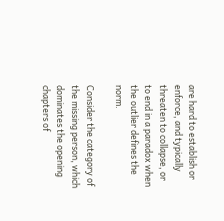are hard to establish or enforce, and typically threaten to collapse, or to end in a paradox when the outlier defines the norm.

Consider the category of the missing person, which dominates the opening chapters of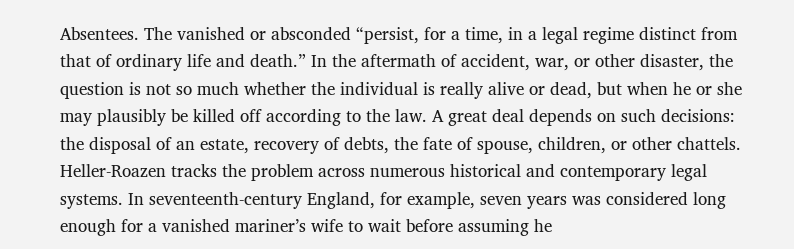Absentees. The vanished or absconded “persist, for a time, in a legal regime distinct from that of ordinary life and death.” In the aftermath of accident, war, or other disaster, the question is not so much whether the individual is really alive or dead, but when he or she may plausibly be killed off according to the law. A great deal depends on such decisions: the disposal of an estate, recovery of debts, the fate of spouse, children, or other chattels. Heller-Roazen tracks the problem across numerous historical and contemporary legal systems. In seventeenth-century England, for example, seven years was considered long enough for a vanished mariner’s wife to wait before assuming he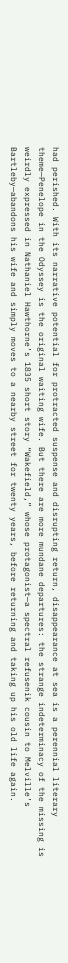had perished. With its narrative potential for protracted suspense and disrupting return, disappearance at sea is a perennial literary theme—Penelope in the Odyssey is the original waiting wife. But there are more mundane departures: the strange indeterminacy of the missing is weirdly expressed in Nathaniel Hawthorne’s 1835 short story “Wakefield,” whose protagonist—a spectral refusenik cousin to Melville’s Bartleby—abandons his wife and simply moves to a nearby street for twenty years, before returning and taking up his old life again.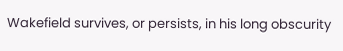Wakefield survives, or persists, in his long obscurity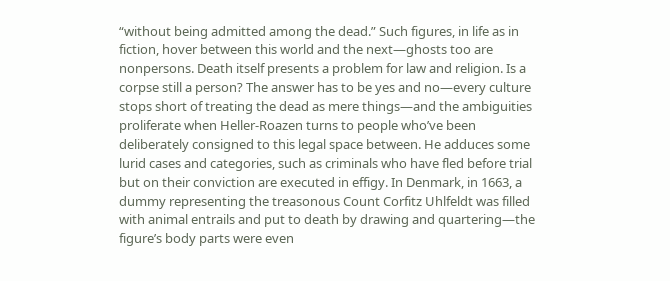“without being admitted among the dead.” Such figures, in life as in fiction, hover between this world and the next—ghosts too are nonpersons. Death itself presents a problem for law and religion. Is a corpse still a person? The answer has to be yes and no—every culture stops short of treating the dead as mere things—and the ambiguities proliferate when Heller-Roazen turns to people who’ve been deliberately consigned to this legal space between. He adduces some lurid cases and categories, such as criminals who have fled before trial but on their conviction are executed in effigy. In Denmark, in 1663, a dummy representing the treasonous Count Corfitz Uhlfeldt was filled with animal entrails and put to death by drawing and quartering—the figure’s body parts were even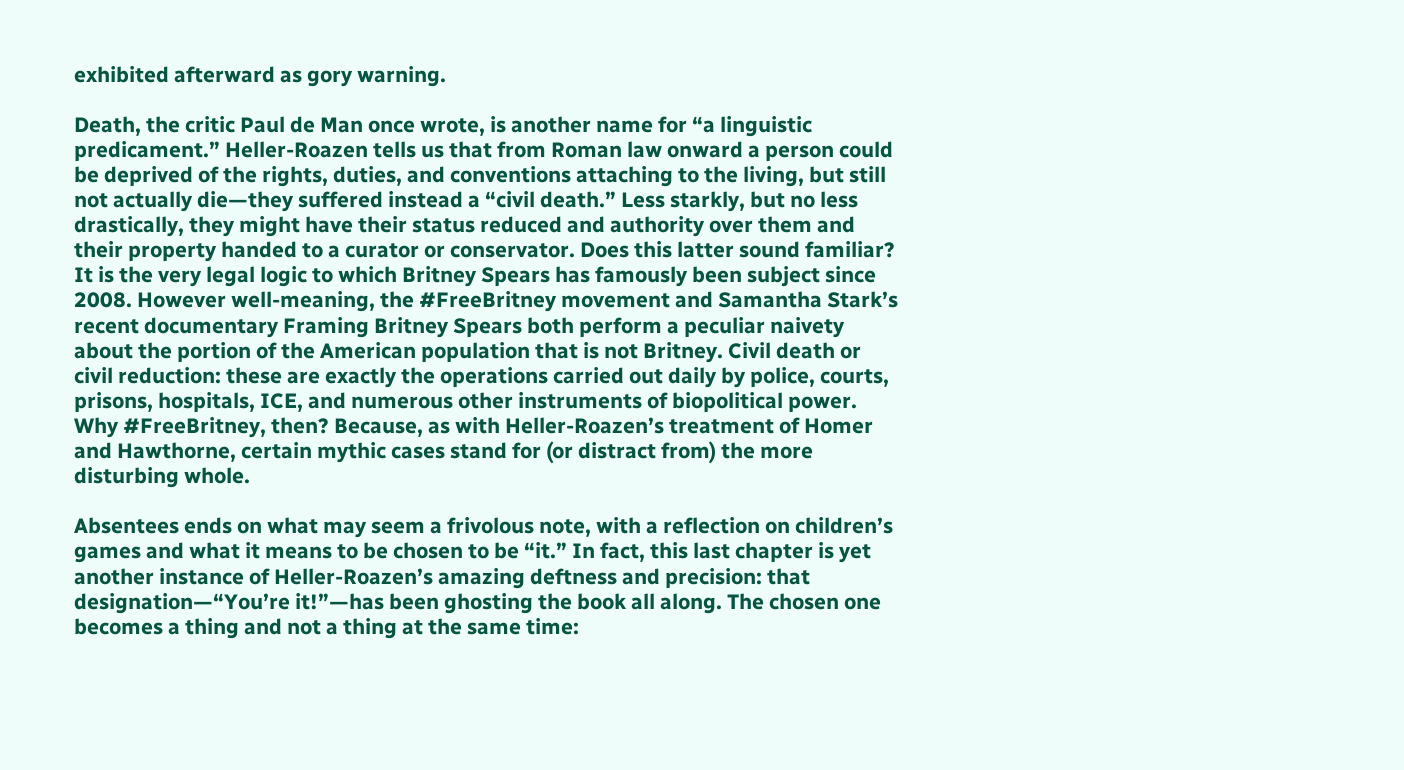exhibited afterward as gory warning.

Death, the critic Paul de Man once wrote, is another name for “a linguistic predicament.” Heller-Roazen tells us that from Roman law onward a person could be deprived of the rights, duties, and conventions attaching to the living, but still not actually die—they suffered instead a “civil death.” Less starkly, but no less drastically, they might have their status reduced and authority over them and their property handed to a curator or conservator. Does this latter sound familiar? It is the very legal logic to which Britney Spears has famously been subject since 2008. However well-meaning, the #FreeBritney movement and Samantha Stark’s recent documentary Framing Britney Spears both perform a peculiar naivety about the portion of the American population that is not Britney. Civil death or civil reduction: these are exactly the operations carried out daily by police, courts, prisons, hospitals, ICE, and numerous other instruments of biopolitical power. Why #FreeBritney, then? Because, as with Heller-Roazen’s treatment of Homer and Hawthorne, certain mythic cases stand for (or distract from) the more disturbing whole.

Absentees ends on what may seem a frivolous note, with a reflection on children’s games and what it means to be chosen to be “it.” In fact, this last chapter is yet another instance of Heller-Roazen’s amazing deftness and precision: that designation—“You’re it!”—has been ghosting the book all along. The chosen one becomes a thing and not a thing at the same time: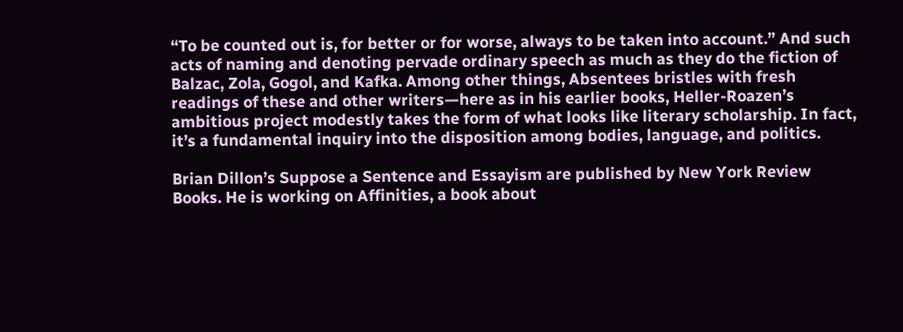“To be counted out is, for better or for worse, always to be taken into account.” And such acts of naming and denoting pervade ordinary speech as much as they do the fiction of Balzac, Zola, Gogol, and Kafka. Among other things, Absentees bristles with fresh readings of these and other writers—here as in his earlier books, Heller-Roazen’s ambitious project modestly takes the form of what looks like literary scholarship. In fact, it’s a fundamental inquiry into the disposition among bodies, language, and politics.

Brian Dillon’s Suppose a Sentence and Essayism are published by New York Review Books. He is working on Affinities, a book about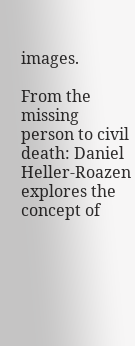images.

From the missing person to civil death: Daniel Heller-Roazen explores the concept of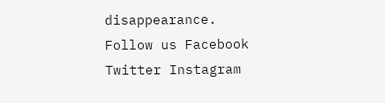disappearance.
Follow us Facebook Twitter Instagram